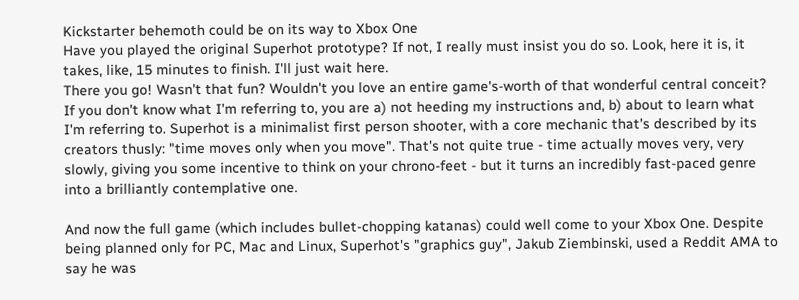Kickstarter behemoth could be on its way to Xbox One
Have you played the original Superhot prototype? If not, I really must insist you do so. Look, here it is, it takes, like, 15 minutes to finish. I'll just wait here.
There you go! Wasn't that fun? Wouldn't you love an entire game's-worth of that wonderful central conceit? If you don't know what I'm referring to, you are a) not heeding my instructions and, b) about to learn what I'm referring to. Superhot is a minimalist first person shooter, with a core mechanic that's described by its creators thusly: "time moves only when you move". That's not quite true - time actually moves very, very slowly, giving you some incentive to think on your chrono-feet - but it turns an incredibly fast-paced genre into a brilliantly contemplative one.

And now the full game (which includes bullet-chopping katanas) could well come to your Xbox One. Despite being planned only for PC, Mac and Linux, Superhot's "graphics guy", Jakub Ziembinski, used a Reddit AMA to say he was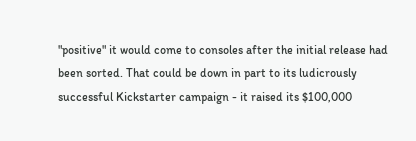"positive" it would come to consoles after the initial release had been sorted. That could be down in part to its ludicrously successful Kickstarter campaign - it raised its $100,000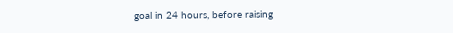goal in 24 hours, before raising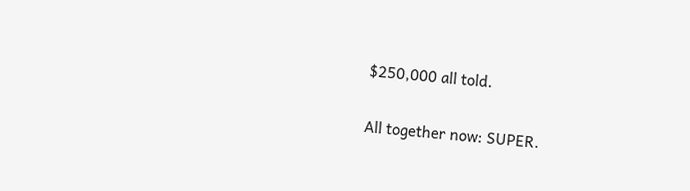$250,000 all told.

All together now: SUPER.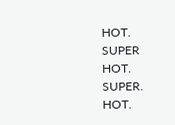HOT. SUPER HOT. SUPER. HOT.